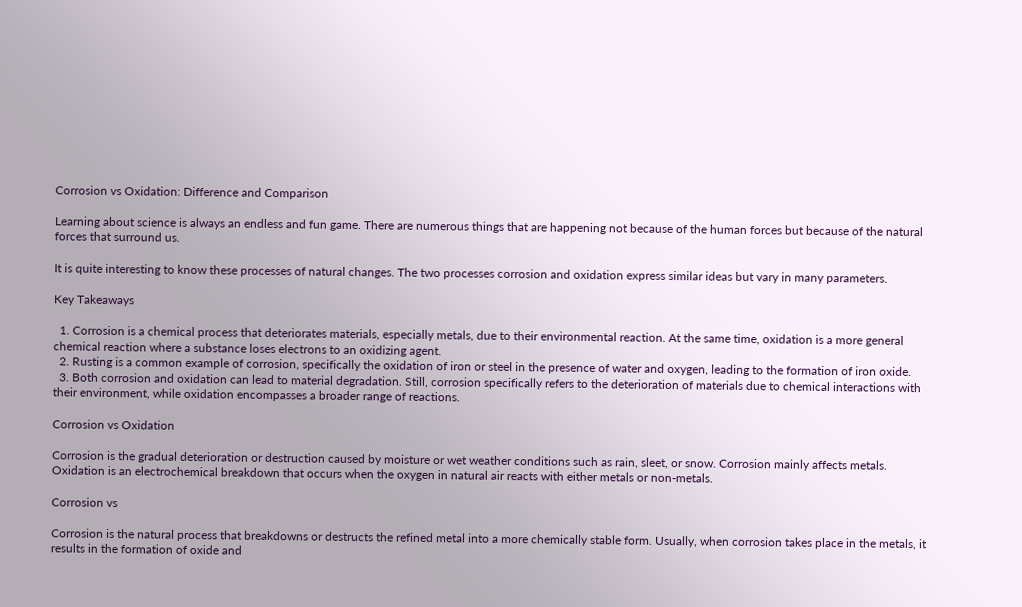Corrosion vs Oxidation: Difference and Comparison

Learning about science is always an endless and fun game. There are numerous things that are happening not because of the human forces but because of the natural forces that surround us.

It is quite interesting to know these processes of natural changes. The two processes corrosion and oxidation express similar ideas but vary in many parameters.

Key Takeaways

  1. Corrosion is a chemical process that deteriorates materials, especially metals, due to their environmental reaction. At the same time, oxidation is a more general chemical reaction where a substance loses electrons to an oxidizing agent.
  2. Rusting is a common example of corrosion, specifically the oxidation of iron or steel in the presence of water and oxygen, leading to the formation of iron oxide.
  3. Both corrosion and oxidation can lead to material degradation. Still, corrosion specifically refers to the deterioration of materials due to chemical interactions with their environment, while oxidation encompasses a broader range of reactions.

Corrosion vs Oxidation

Corrosion is the gradual deterioration or destruction caused by moisture or wet weather conditions such as rain, sleet, or snow. Corrosion mainly affects metals. Oxidation is an electrochemical breakdown that occurs when the oxygen in natural air reacts with either metals or non-metals.

Corrosion vs

Corrosion is the natural process that breakdowns or destructs the refined metal into a more chemically stable form. Usually, when corrosion takes place in the metals, it results in the formation of oxide and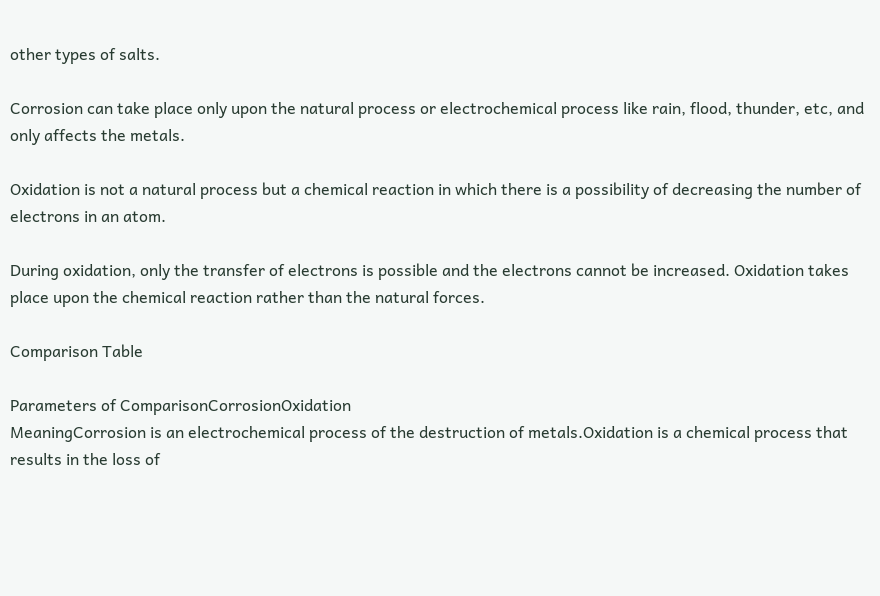other types of salts.

Corrosion can take place only upon the natural process or electrochemical process like rain, flood, thunder, etc, and only affects the metals.

Oxidation is not a natural process but a chemical reaction in which there is a possibility of decreasing the number of electrons in an atom.

During oxidation, only the transfer of electrons is possible and the electrons cannot be increased. Oxidation takes place upon the chemical reaction rather than the natural forces.

Comparison Table

Parameters of ComparisonCorrosionOxidation
MeaningCorrosion is an electrochemical process of the destruction of metals.Oxidation is a chemical process that results in the loss of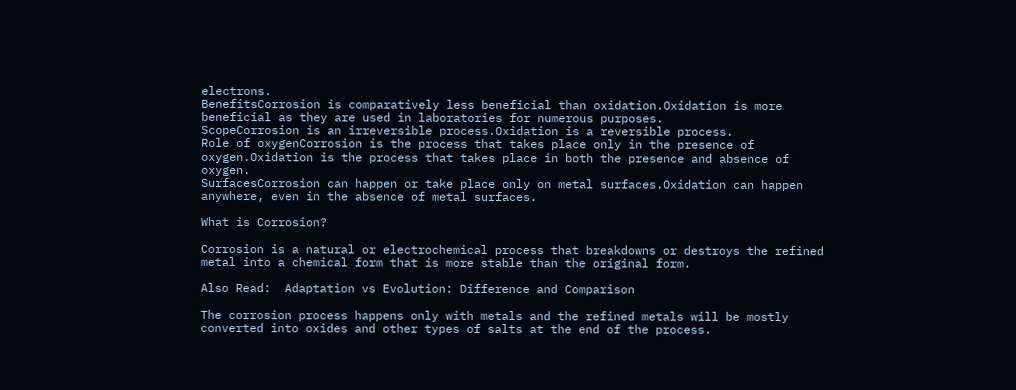electrons.
BenefitsCorrosion is comparatively less beneficial than oxidation.Oxidation is more beneficial as they are used in laboratories for numerous purposes.
ScopeCorrosion is an irreversible process.Oxidation is a reversible process.
Role of oxygenCorrosion is the process that takes place only in the presence of oxygen.Oxidation is the process that takes place in both the presence and absence of oxygen.
SurfacesCorrosion can happen or take place only on metal surfaces.Oxidation can happen anywhere, even in the absence of metal surfaces.

What is Corrosion?

Corrosion is a natural or electrochemical process that breakdowns or destroys the refined metal into a chemical form that is more stable than the original form.

Also Read:  Adaptation vs Evolution: Difference and Comparison

The corrosion process happens only with metals and the refined metals will be mostly converted into oxides and other types of salts at the end of the process.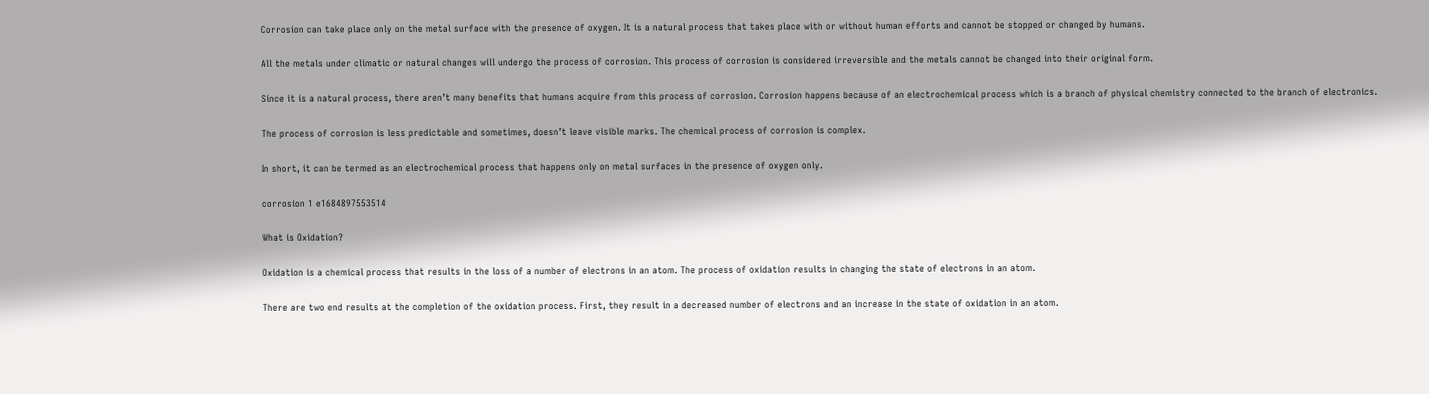Corrosion can take place only on the metal surface with the presence of oxygen. It is a natural process that takes place with or without human efforts and cannot be stopped or changed by humans.

All the metals under climatic or natural changes will undergo the process of corrosion. This process of corrosion is considered irreversible and the metals cannot be changed into their original form.

Since it is a natural process, there aren’t many benefits that humans acquire from this process of corrosion. Corrosion happens because of an electrochemical process which is a branch of physical chemistry connected to the branch of electronics.

The process of corrosion is less predictable and sometimes, doesn’t leave visible marks. The chemical process of corrosion is complex.

In short, it can be termed as an electrochemical process that happens only on metal surfaces in the presence of oxygen only.

corrosion 1 e1684897553514

What is Oxidation?

Oxidation is a chemical process that results in the loss of a number of electrons in an atom. The process of oxidation results in changing the state of electrons in an atom.

There are two end results at the completion of the oxidation process. First, they result in a decreased number of electrons and an increase in the state of oxidation in an atom.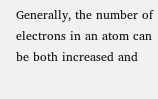Generally, the number of electrons in an atom can be both increased and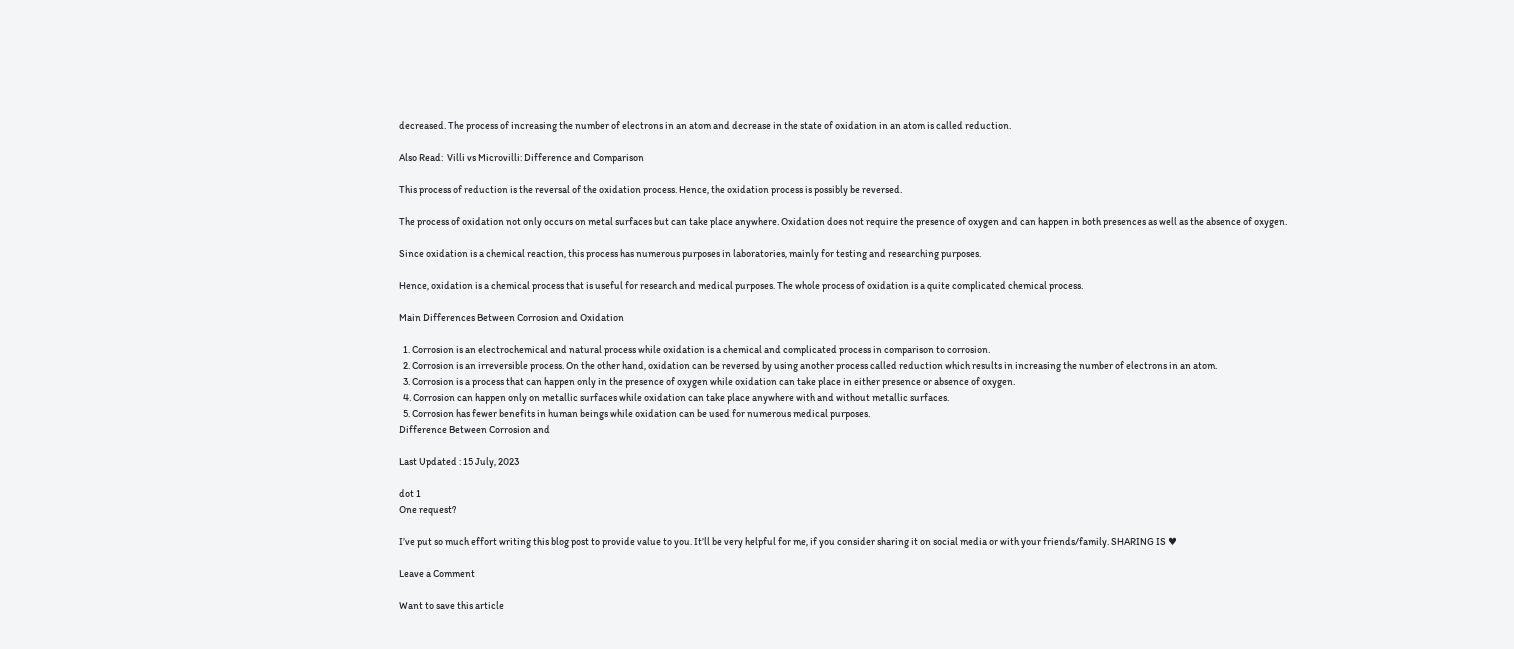decreased. The process of increasing the number of electrons in an atom and decrease in the state of oxidation in an atom is called reduction.

Also Read:  Villi vs Microvilli: Difference and Comparison

This process of reduction is the reversal of the oxidation process. Hence, the oxidation process is possibly be reversed.

The process of oxidation not only occurs on metal surfaces but can take place anywhere. Oxidation does not require the presence of oxygen and can happen in both presences as well as the absence of oxygen.

Since oxidation is a chemical reaction, this process has numerous purposes in laboratories, mainly for testing and researching purposes.

Hence, oxidation is a chemical process that is useful for research and medical purposes. The whole process of oxidation is a quite complicated chemical process.

Main Differences Between Corrosion and Oxidation

  1. Corrosion is an electrochemical and natural process while oxidation is a chemical and complicated process in comparison to corrosion.
  2. Corrosion is an irreversible process. On the other hand, oxidation can be reversed by using another process called reduction which results in increasing the number of electrons in an atom.
  3. Corrosion is a process that can happen only in the presence of oxygen while oxidation can take place in either presence or absence of oxygen.
  4. Corrosion can happen only on metallic surfaces while oxidation can take place anywhere with and without metallic surfaces.
  5. Corrosion has fewer benefits in human beings while oxidation can be used for numerous medical purposes.
Difference Between Corrosion and

Last Updated : 15 July, 2023

dot 1
One request?

I’ve put so much effort writing this blog post to provide value to you. It’ll be very helpful for me, if you consider sharing it on social media or with your friends/family. SHARING IS ♥

Leave a Comment

Want to save this article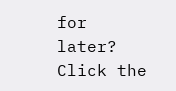for later? Click the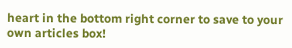heart in the bottom right corner to save to your own articles box!